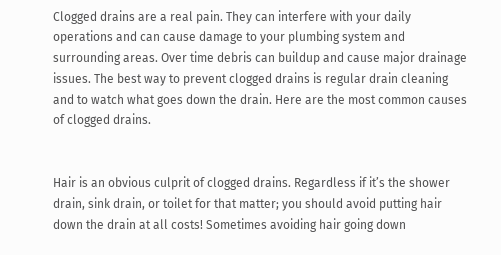Clogged drains are a real pain. They can interfere with your daily operations and can cause damage to your plumbing system and surrounding areas. Over time debris can buildup and cause major drainage issues. The best way to prevent clogged drains is regular drain cleaning and to watch what goes down the drain. Here are the most common causes of clogged drains.


Hair is an obvious culprit of clogged drains. Regardless if it’s the shower drain, sink drain, or toilet for that matter; you should avoid putting hair down the drain at all costs! Sometimes avoiding hair going down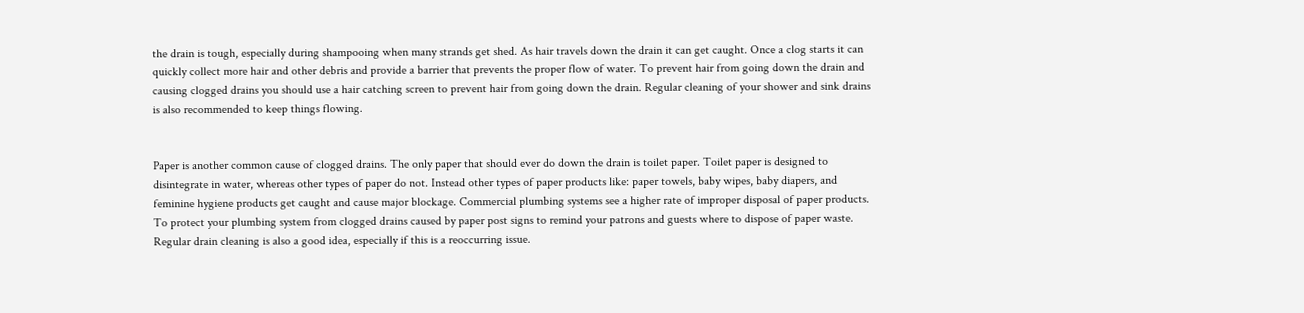the drain is tough, especially during shampooing when many strands get shed. As hair travels down the drain it can get caught. Once a clog starts it can quickly collect more hair and other debris and provide a barrier that prevents the proper flow of water. To prevent hair from going down the drain and causing clogged drains you should use a hair catching screen to prevent hair from going down the drain. Regular cleaning of your shower and sink drains is also recommended to keep things flowing.


Paper is another common cause of clogged drains. The only paper that should ever do down the drain is toilet paper. Toilet paper is designed to disintegrate in water, whereas other types of paper do not. Instead other types of paper products like: paper towels, baby wipes, baby diapers, and feminine hygiene products get caught and cause major blockage. Commercial plumbing systems see a higher rate of improper disposal of paper products. To protect your plumbing system from clogged drains caused by paper post signs to remind your patrons and guests where to dispose of paper waste. Regular drain cleaning is also a good idea, especially if this is a reoccurring issue.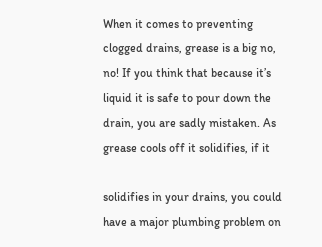When it comes to preventing clogged drains, grease is a big no, no! If you think that because it’s liquid it is safe to pour down the drain, you are sadly mistaken. As grease cools off it solidifies, if it

solidifies in your drains, you could have a major plumbing problem on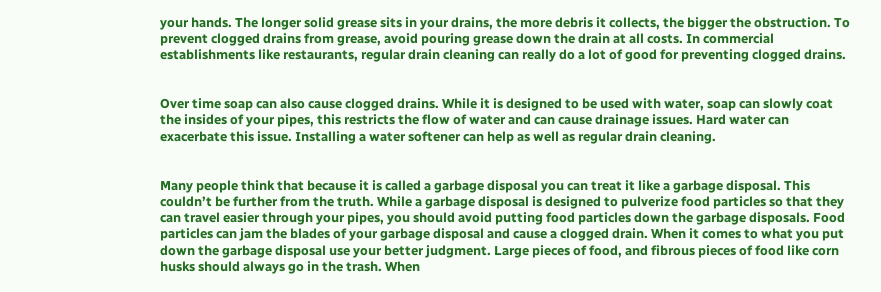your hands. The longer solid grease sits in your drains, the more debris it collects, the bigger the obstruction. To prevent clogged drains from grease, avoid pouring grease down the drain at all costs. In commercial establishments like restaurants, regular drain cleaning can really do a lot of good for preventing clogged drains.


Over time soap can also cause clogged drains. While it is designed to be used with water, soap can slowly coat the insides of your pipes, this restricts the flow of water and can cause drainage issues. Hard water can exacerbate this issue. Installing a water softener can help as well as regular drain cleaning.


Many people think that because it is called a garbage disposal you can treat it like a garbage disposal. This couldn’t be further from the truth. While a garbage disposal is designed to pulverize food particles so that they can travel easier through your pipes, you should avoid putting food particles down the garbage disposals. Food particles can jam the blades of your garbage disposal and cause a clogged drain. When it comes to what you put down the garbage disposal use your better judgment. Large pieces of food, and fibrous pieces of food like corn husks should always go in the trash. When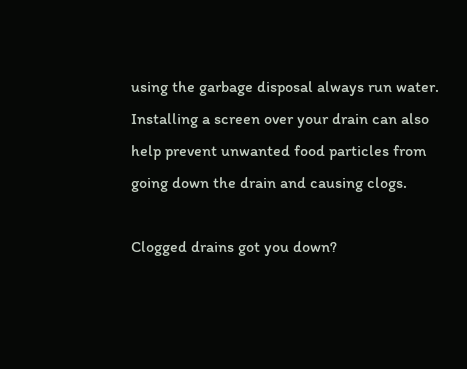using the garbage disposal always run water. Installing a screen over your drain can also help prevent unwanted food particles from going down the drain and causing clogs.

Clogged drains got you down?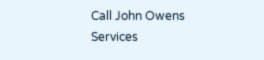Call John Owens Services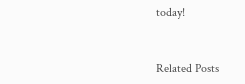today!


Related Posts